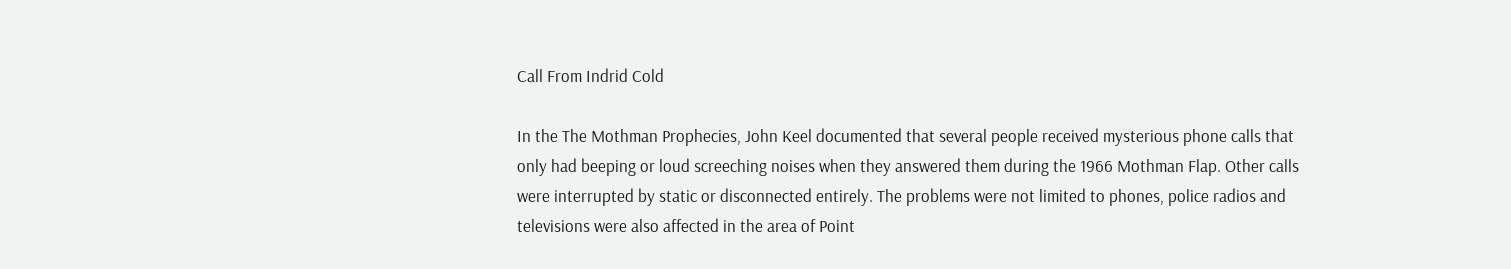Call From Indrid Cold

In the The Mothman Prophecies, John Keel documented that several people received mysterious phone calls that only had beeping or loud screeching noises when they answered them during the 1966 Mothman Flap. Other calls were interrupted by static or disconnected entirely. The problems were not limited to phones, police radios and televisions were also affected in the area of Point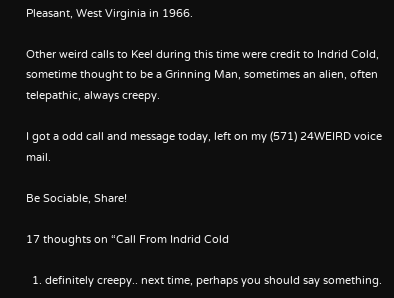Pleasant, West Virginia in 1966.

Other weird calls to Keel during this time were credit to Indrid Cold, sometime thought to be a Grinning Man, sometimes an alien, often telepathic, always creepy.

I got a odd call and message today, left on my (571) 24WEIRD voice mail.

Be Sociable, Share!

17 thoughts on “Call From Indrid Cold

  1. definitely creepy.. next time, perhaps you should say something.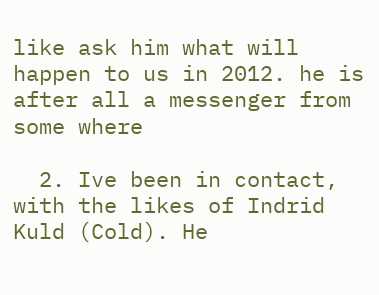like ask him what will happen to us in 2012. he is after all a messenger from some where

  2. Ive been in contact, with the likes of Indrid Kuld (Cold). He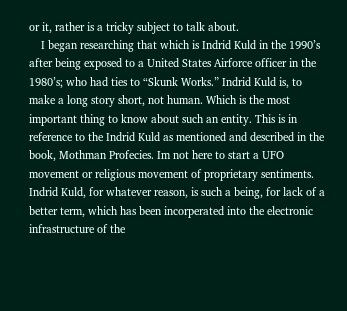or it, rather is a tricky subject to talk about.
    I began researching that which is Indrid Kuld in the 1990’s after being exposed to a United States Airforce officer in the 1980’s; who had ties to “Skunk Works.” Indrid Kuld is, to make a long story short, not human. Which is the most important thing to know about such an entity. This is in reference to the Indrid Kuld as mentioned and described in the book, Mothman Profecies. Im not here to start a UFO movement or religious movement of proprietary sentiments. Indrid Kuld, for whatever reason, is such a being, for lack of a better term, which has been incorperated into the electronic infrastructure of the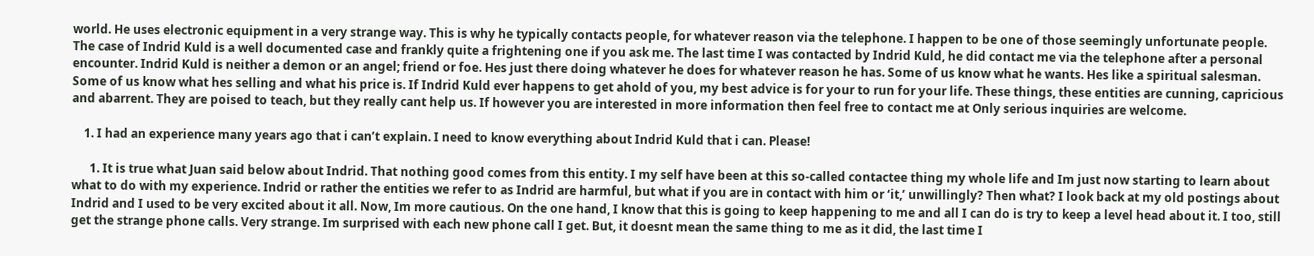world. He uses electronic equipment in a very strange way. This is why he typically contacts people, for whatever reason via the telephone. I happen to be one of those seemingly unfortunate people. The case of Indrid Kuld is a well documented case and frankly quite a frightening one if you ask me. The last time I was contacted by Indrid Kuld, he did contact me via the telephone after a personal encounter. Indrid Kuld is neither a demon or an angel; friend or foe. Hes just there doing whatever he does for whatever reason he has. Some of us know what he wants. Hes like a spiritual salesman. Some of us know what hes selling and what his price is. If Indrid Kuld ever happens to get ahold of you, my best advice is for your to run for your life. These things, these entities are cunning, capricious and abarrent. They are poised to teach, but they really cant help us. If however you are interested in more information then feel free to contact me at Only serious inquiries are welcome.

    1. I had an experience many years ago that i can’t explain. I need to know everything about Indrid Kuld that i can. Please!

      1. It is true what Juan said below about Indrid. That nothing good comes from this entity. I my self have been at this so-called contactee thing my whole life and Im just now starting to learn about what to do with my experience. Indrid or rather the entities we refer to as Indrid are harmful, but what if you are in contact with him or ‘it,’ unwillingly? Then what? I look back at my old postings about Indrid and I used to be very excited about it all. Now, Im more cautious. On the one hand, I know that this is going to keep happening to me and all I can do is try to keep a level head about it. I too, still get the strange phone calls. Very strange. Im surprised with each new phone call I get. But, it doesnt mean the same thing to me as it did, the last time I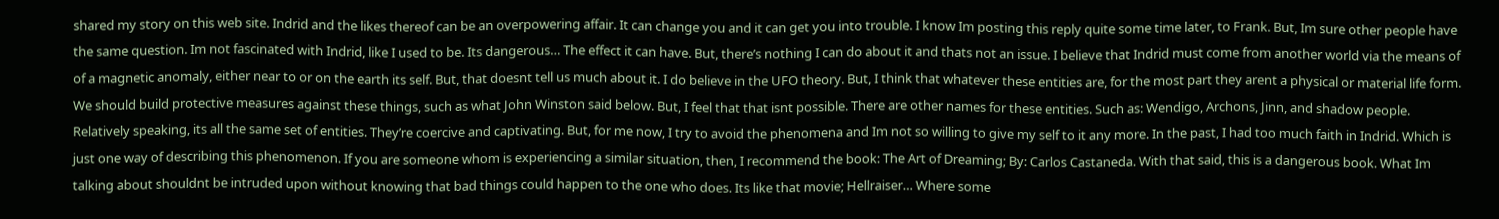shared my story on this web site. Indrid and the likes thereof can be an overpowering affair. It can change you and it can get you into trouble. I know Im posting this reply quite some time later, to Frank. But, Im sure other people have the same question. Im not fascinated with Indrid, like I used to be. Its dangerous… The effect it can have. But, there’s nothing I can do about it and thats not an issue. I believe that Indrid must come from another world via the means of of a magnetic anomaly, either near to or on the earth its self. But, that doesnt tell us much about it. I do believe in the UFO theory. But, I think that whatever these entities are, for the most part they arent a physical or material life form. We should build protective measures against these things, such as what John Winston said below. But, I feel that that isnt possible. There are other names for these entities. Such as: Wendigo, Archons, Jinn, and shadow people. Relatively speaking, its all the same set of entities. They’re coercive and captivating. But, for me now, I try to avoid the phenomena and Im not so willing to give my self to it any more. In the past, I had too much faith in Indrid. Which is just one way of describing this phenomenon. If you are someone whom is experiencing a similar situation, then, I recommend the book: The Art of Dreaming; By: Carlos Castaneda. With that said, this is a dangerous book. What Im talking about shouldnt be intruded upon without knowing that bad things could happen to the one who does. Its like that movie; Hellraiser… Where some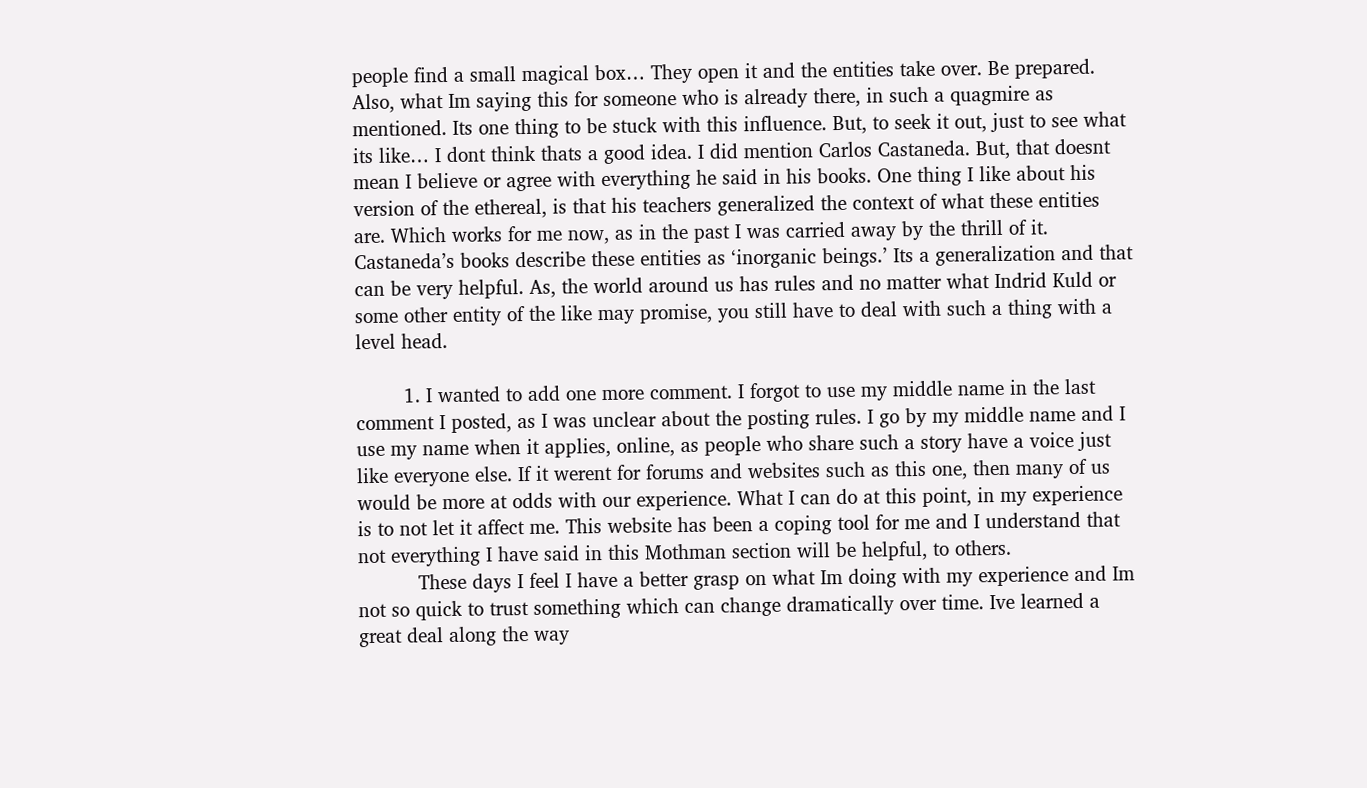people find a small magical box… They open it and the entities take over. Be prepared. Also, what Im saying this for someone who is already there, in such a quagmire as mentioned. Its one thing to be stuck with this influence. But, to seek it out, just to see what its like… I dont think thats a good idea. I did mention Carlos Castaneda. But, that doesnt mean I believe or agree with everything he said in his books. One thing I like about his version of the ethereal, is that his teachers generalized the context of what these entities are. Which works for me now, as in the past I was carried away by the thrill of it. Castaneda’s books describe these entities as ‘inorganic beings.’ Its a generalization and that can be very helpful. As, the world around us has rules and no matter what Indrid Kuld or some other entity of the like may promise, you still have to deal with such a thing with a level head.

        1. I wanted to add one more comment. I forgot to use my middle name in the last comment I posted, as I was unclear about the posting rules. I go by my middle name and I use my name when it applies, online, as people who share such a story have a voice just like everyone else. If it werent for forums and websites such as this one, then many of us would be more at odds with our experience. What I can do at this point, in my experience is to not let it affect me. This website has been a coping tool for me and I understand that not everything I have said in this Mothman section will be helpful, to others.
          These days I feel I have a better grasp on what Im doing with my experience and Im not so quick to trust something which can change dramatically over time. Ive learned a great deal along the way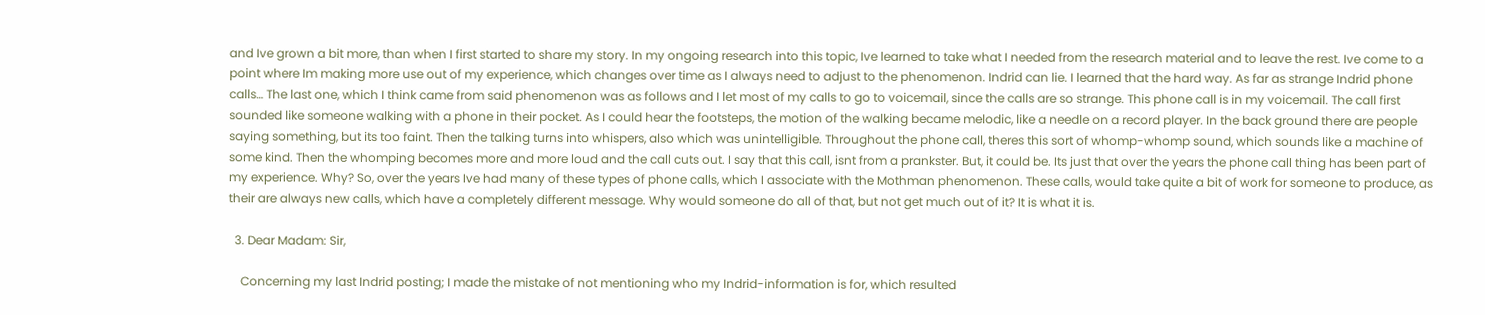and Ive grown a bit more, than when I first started to share my story. In my ongoing research into this topic, Ive learned to take what I needed from the research material and to leave the rest. Ive come to a point where Im making more use out of my experience, which changes over time as I always need to adjust to the phenomenon. Indrid can lie. I learned that the hard way. As far as strange Indrid phone calls… The last one, which I think came from said phenomenon was as follows and I let most of my calls to go to voicemail, since the calls are so strange. This phone call is in my voicemail. The call first sounded like someone walking with a phone in their pocket. As I could hear the footsteps, the motion of the walking became melodic, like a needle on a record player. In the back ground there are people saying something, but its too faint. Then the talking turns into whispers, also which was unintelligible. Throughout the phone call, theres this sort of whomp-whomp sound, which sounds like a machine of some kind. Then the whomping becomes more and more loud and the call cuts out. I say that this call, isnt from a prankster. But, it could be. Its just that over the years the phone call thing has been part of my experience. Why? So, over the years Ive had many of these types of phone calls, which I associate with the Mothman phenomenon. These calls, would take quite a bit of work for someone to produce, as their are always new calls, which have a completely different message. Why would someone do all of that, but not get much out of it? It is what it is.

  3. Dear Madam: Sir,

    Concerning my last Indrid posting; I made the mistake of not mentioning who my Indrid-information is for, which resulted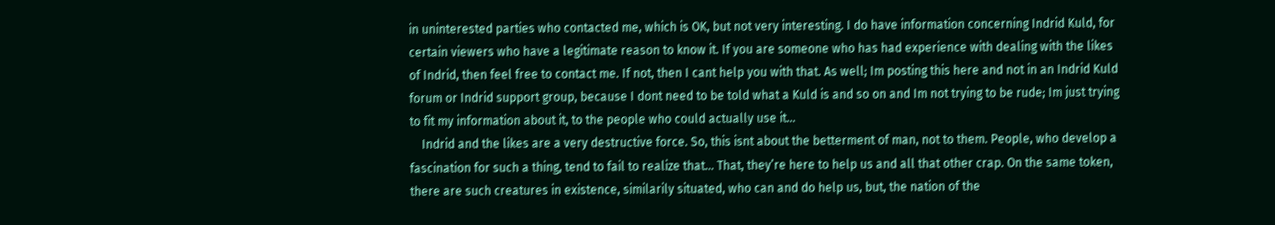in uninterested parties who contacted me, which is OK, but not very interesting. I do have information concerning Indrid Kuld, for certain viewers who have a legitimate reason to know it. If you are someone who has had experience with dealing with the likes of Indrid, then feel free to contact me. If not, then I cant help you with that. As well; Im posting this here and not in an Indrid Kuld forum or Indrid support group, because I dont need to be told what a Kuld is and so on and Im not trying to be rude; Im just trying to fit my information about it, to the people who could actually use it…
    Indrid and the likes are a very destructive force. So, this isnt about the betterment of man, not to them. People, who develop a fascination for such a thing, tend to fail to realize that… That, they’re here to help us and all that other crap. On the same token, there are such creatures in existence, similarily situated, who can and do help us, but, the nation of the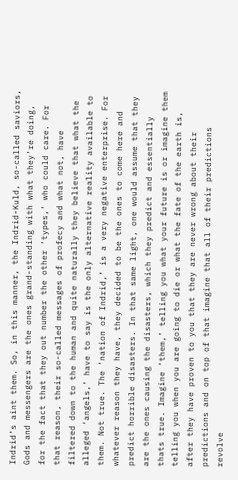Indrid’s aint them. So, in this manner, the Indrid-Kuld, so-called saviors, Gods and messengers are the ones grand-standing with what they’re doing, for the fact that they out number the other ‘types,’ who could care. For that reason, their so-called messages of profecy and what not, have filtered down to the human and quite naturally they believe that what the alleged ‘angels,’ have to say is the only alternative reality available to them. Not true. The ‘nation of Indrid,’ is a very negative enterprise. For whatever reason they have, they decided to be the ones to come here and predict horrible disasters. In that same light, one would assume that they are the ones causing the disasters, which they predict and essentially thats true. Imagine ‘them,’ telling you what your future is or imagine them telling you when you are going to die or what the fate of the earth is, after they have proven to you that they are never wrong about their predictions and on top of that imagine that all of their predictions revolve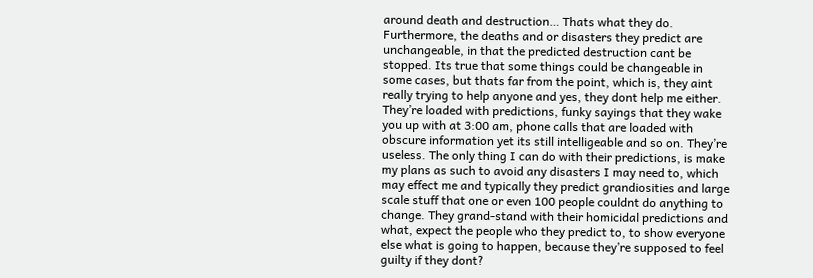around death and destruction… Thats what they do. Furthermore, the deaths and or disasters they predict are unchangeable, in that the predicted destruction cant be stopped. Its true that some things could be changeable in some cases, but thats far from the point, which is, they aint really trying to help anyone and yes, they dont help me either. They’re loaded with predictions, funky sayings that they wake you up with at 3:00 am, phone calls that are loaded with obscure information yet its still intelligeable and so on. They’re useless. The only thing I can do with their predictions, is make my plans as such to avoid any disasters I may need to, which may effect me and typically they predict grandiosities and large scale stuff that one or even 100 people couldnt do anything to change. They grand-stand with their homicidal predictions and what, expect the people who they predict to, to show everyone else what is going to happen, because they’re supposed to feel guilty if they dont?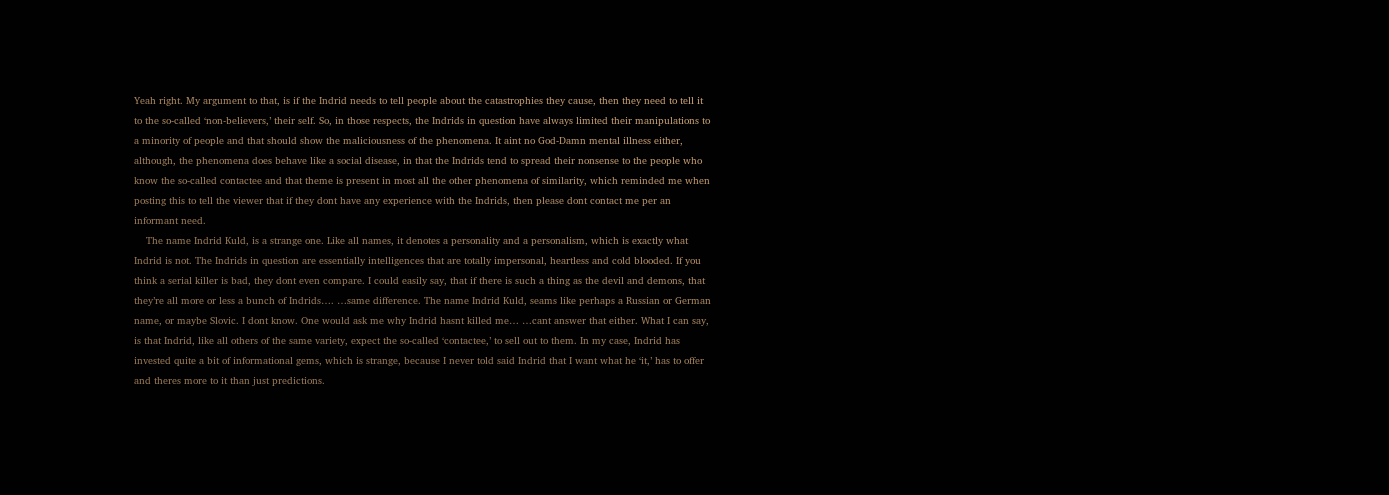Yeah right. My argument to that, is if the Indrid needs to tell people about the catastrophies they cause, then they need to tell it to the so-called ‘non-believers,’ their self. So, in those respects, the Indrids in question have always limited their manipulations to a minority of people and that should show the maliciousness of the phenomena. It aint no God-Damn mental illness either, although, the phenomena does behave like a social disease, in that the Indrids tend to spread their nonsense to the people who know the so-called contactee and that theme is present in most all the other phenomena of similarity, which reminded me when posting this to tell the viewer that if they dont have any experience with the Indrids, then please dont contact me per an informant need.
    The name Indrid Kuld, is a strange one. Like all names, it denotes a personality and a personalism, which is exactly what Indrid is not. The Indrids in question are essentially intelligences that are totally impersonal, heartless and cold blooded. If you think a serial killer is bad, they dont even compare. I could easily say, that if there is such a thing as the devil and demons, that they’re all more or less a bunch of Indrids…. …same difference. The name Indrid Kuld, seams like perhaps a Russian or German name, or maybe Slovic. I dont know. One would ask me why Indrid hasnt killed me… …cant answer that either. What I can say, is that Indrid, like all others of the same variety, expect the so-called ‘contactee,’ to sell out to them. In my case, Indrid has invested quite a bit of informational gems, which is strange, because I never told said Indrid that I want what he ‘it,’ has to offer and theres more to it than just predictions.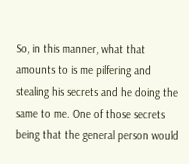So, in this manner, what that amounts to is me pilfering and stealing his secrets and he doing the same to me. One of those secrets being that the general person would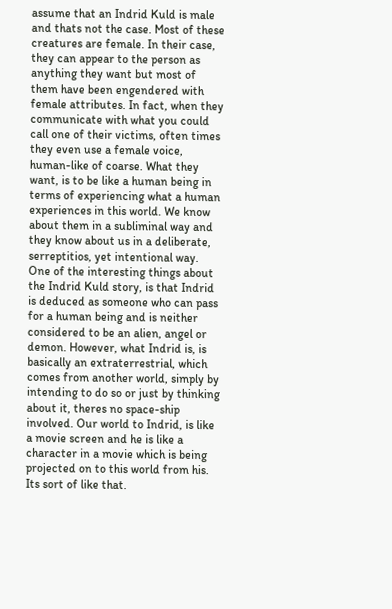assume that an Indrid Kuld is male and thats not the case. Most of these creatures are female. In their case, they can appear to the person as anything they want but most of them have been engendered with female attributes. In fact, when they communicate with what you could call one of their victims, often times they even use a female voice, human-like of coarse. What they want, is to be like a human being in terms of experiencing what a human experiences in this world. We know about them in a subliminal way and they know about us in a deliberate, serreptitios, yet intentional way. One of the interesting things about the Indrid Kuld story, is that Indrid is deduced as someone who can pass for a human being and is neither considered to be an alien, angel or demon. However, what Indrid is, is basically an extraterrestrial, which comes from another world, simply by intending to do so or just by thinking about it, theres no space-ship involved. Our world to Indrid, is like a movie screen and he is like a character in a movie which is being projected on to this world from his. Its sort of like that.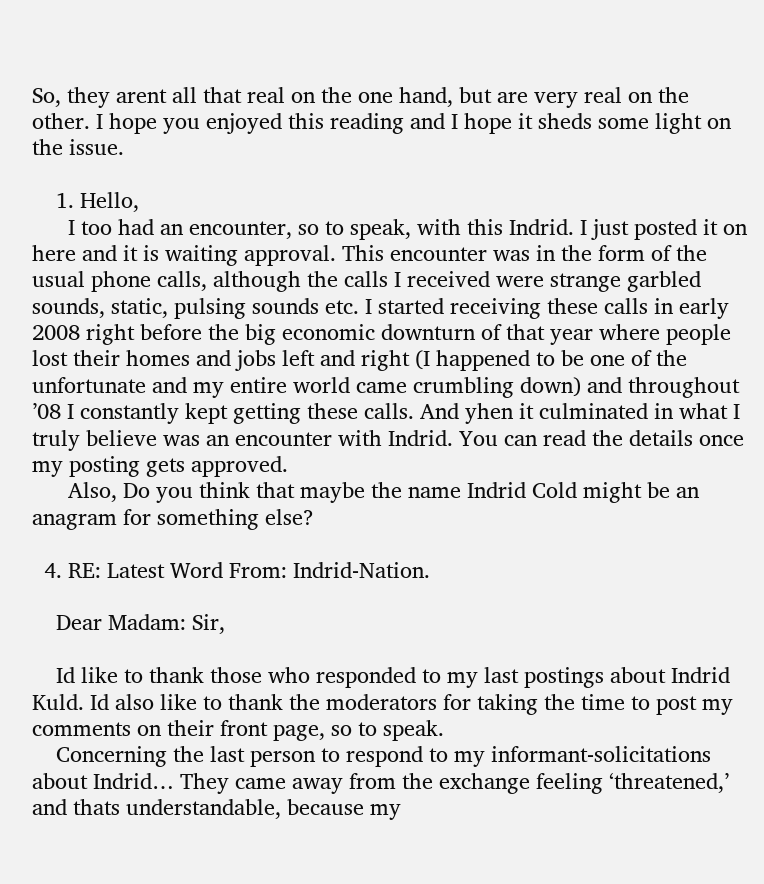So, they arent all that real on the one hand, but are very real on the other. I hope you enjoyed this reading and I hope it sheds some light on the issue.

    1. Hello,
      I too had an encounter, so to speak, with this Indrid. I just posted it on here and it is waiting approval. This encounter was in the form of the usual phone calls, although the calls I received were strange garbled sounds, static, pulsing sounds etc. I started receiving these calls in early 2008 right before the big economic downturn of that year where people lost their homes and jobs left and right (I happened to be one of the unfortunate and my entire world came crumbling down) and throughout ’08 I constantly kept getting these calls. And yhen it culminated in what I truly believe was an encounter with Indrid. You can read the details once my posting gets approved.
      Also, Do you think that maybe the name Indrid Cold might be an anagram for something else?

  4. RE: Latest Word From: Indrid-Nation.

    Dear Madam: Sir,

    Id like to thank those who responded to my last postings about Indrid Kuld. Id also like to thank the moderators for taking the time to post my comments on their front page, so to speak.
    Concerning the last person to respond to my informant-solicitations about Indrid… They came away from the exchange feeling ‘threatened,’ and thats understandable, because my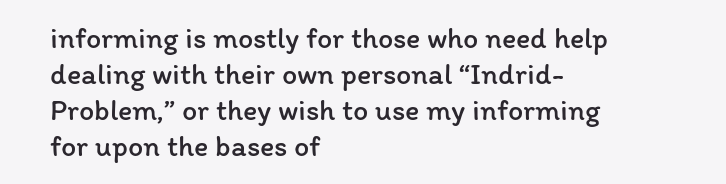informing is mostly for those who need help dealing with their own personal “Indrid-Problem,” or they wish to use my informing for upon the bases of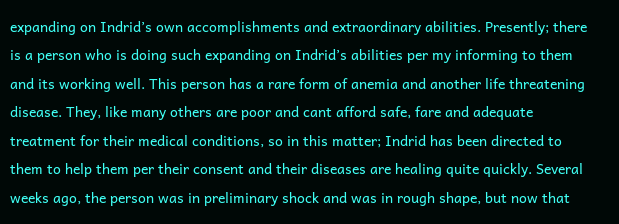expanding on Indrid’s own accomplishments and extraordinary abilities. Presently; there is a person who is doing such expanding on Indrid’s abilities per my informing to them and its working well. This person has a rare form of anemia and another life threatening disease. They, like many others are poor and cant afford safe, fare and adequate treatment for their medical conditions, so in this matter; Indrid has been directed to them to help them per their consent and their diseases are healing quite quickly. Several weeks ago, the person was in preliminary shock and was in rough shape, but now that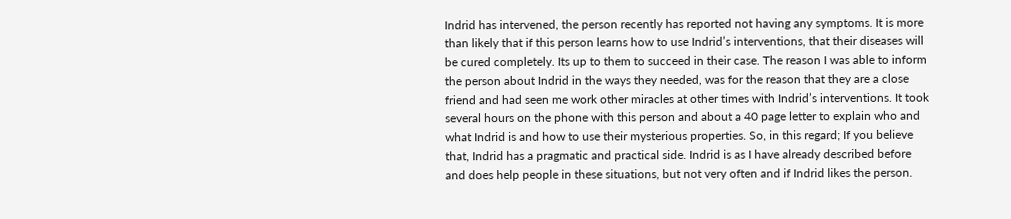Indrid has intervened, the person recently has reported not having any symptoms. It is more than likely that if this person learns how to use Indrid’s interventions, that their diseases will be cured completely. Its up to them to succeed in their case. The reason I was able to inform the person about Indrid in the ways they needed, was for the reason that they are a close friend and had seen me work other miracles at other times with Indrid’s interventions. It took several hours on the phone with this person and about a 40 page letter to explain who and what Indrid is and how to use their mysterious properties. So, in this regard; If you believe that, Indrid has a pragmatic and practical side. Indrid is as I have already described before and does help people in these situations, but not very often and if Indrid likes the person.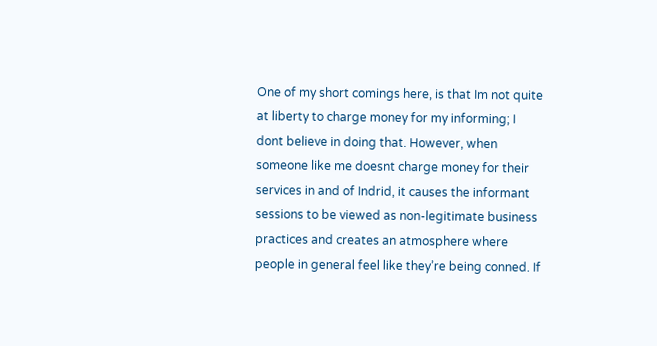One of my short comings here, is that Im not quite at liberty to charge money for my informing; I dont believe in doing that. However, when someone like me doesnt charge money for their services in and of Indrid, it causes the informant sessions to be viewed as non-legitimate business practices and creates an atmosphere where people in general feel like they’re being conned. If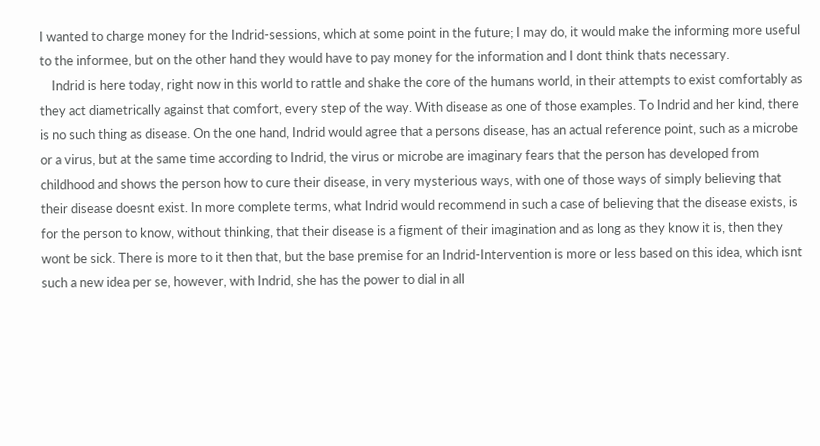I wanted to charge money for the Indrid-sessions, which at some point in the future; I may do, it would make the informing more useful to the informee, but on the other hand they would have to pay money for the information and I dont think thats necessary.
    Indrid is here today, right now in this world to rattle and shake the core of the humans world, in their attempts to exist comfortably as they act diametrically against that comfort, every step of the way. With disease as one of those examples. To Indrid and her kind, there is no such thing as disease. On the one hand, Indrid would agree that a persons disease, has an actual reference point, such as a microbe or a virus, but at the same time according to Indrid, the virus or microbe are imaginary fears that the person has developed from childhood and shows the person how to cure their disease, in very mysterious ways, with one of those ways of simply believing that their disease doesnt exist. In more complete terms, what Indrid would recommend in such a case of believing that the disease exists, is for the person to know, without thinking, that their disease is a figment of their imagination and as long as they know it is, then they wont be sick. There is more to it then that, but the base premise for an Indrid-Intervention is more or less based on this idea, which isnt such a new idea per se, however, with Indrid, she has the power to dial in all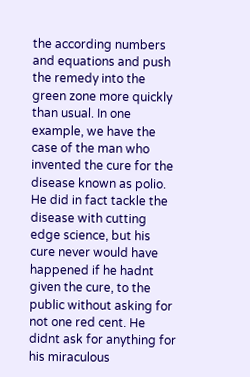the according numbers and equations and push the remedy into the green zone more quickly than usual. In one example, we have the case of the man who invented the cure for the disease known as polio. He did in fact tackle the disease with cutting edge science, but his cure never would have happened if he hadnt given the cure, to the public without asking for not one red cent. He didnt ask for anything for his miraculous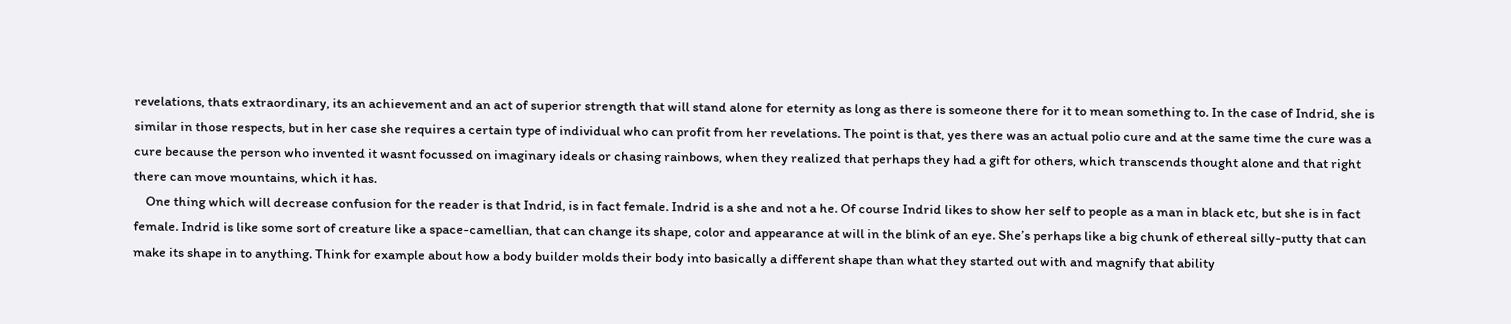revelations, thats extraordinary, its an achievement and an act of superior strength that will stand alone for eternity as long as there is someone there for it to mean something to. In the case of Indrid, she is similar in those respects, but in her case she requires a certain type of individual who can profit from her revelations. The point is that, yes there was an actual polio cure and at the same time the cure was a cure because the person who invented it wasnt focussed on imaginary ideals or chasing rainbows, when they realized that perhaps they had a gift for others, which transcends thought alone and that right there can move mountains, which it has.
    One thing which will decrease confusion for the reader is that Indrid, is in fact female. Indrid is a she and not a he. Of course Indrid likes to show her self to people as a man in black etc, but she is in fact female. Indrid is like some sort of creature like a space-camellian, that can change its shape, color and appearance at will in the blink of an eye. She’s perhaps like a big chunk of ethereal silly-putty that can make its shape in to anything. Think for example about how a body builder molds their body into basically a different shape than what they started out with and magnify that ability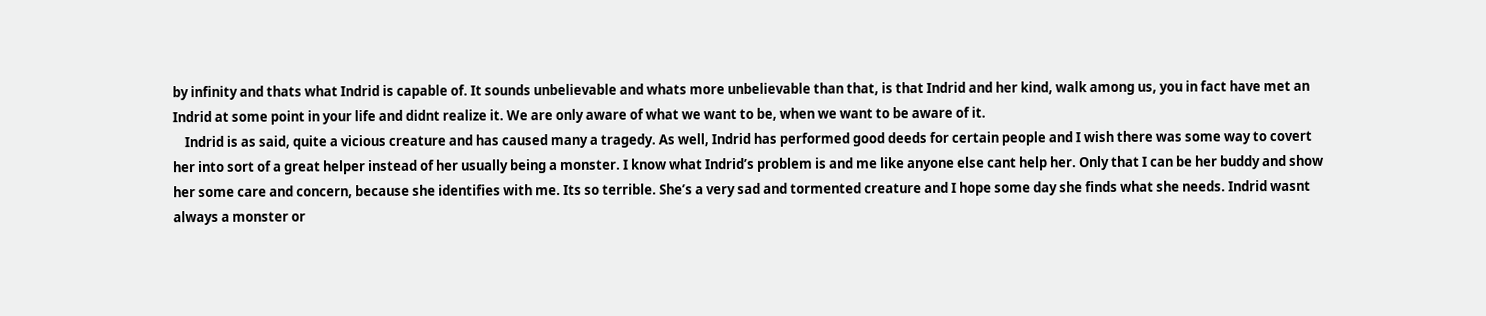by infinity and thats what Indrid is capable of. It sounds unbelievable and whats more unbelievable than that, is that Indrid and her kind, walk among us, you in fact have met an Indrid at some point in your life and didnt realize it. We are only aware of what we want to be, when we want to be aware of it.
    Indrid is as said, quite a vicious creature and has caused many a tragedy. As well, Indrid has performed good deeds for certain people and I wish there was some way to covert her into sort of a great helper instead of her usually being a monster. I know what Indrid’s problem is and me like anyone else cant help her. Only that I can be her buddy and show her some care and concern, because she identifies with me. Its so terrible. She’s a very sad and tormented creature and I hope some day she finds what she needs. Indrid wasnt always a monster or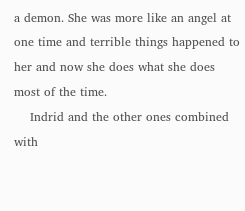a demon. She was more like an angel at one time and terrible things happened to her and now she does what she does most of the time.
    Indrid and the other ones combined with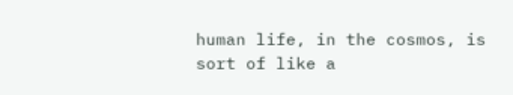human life, in the cosmos, is sort of like a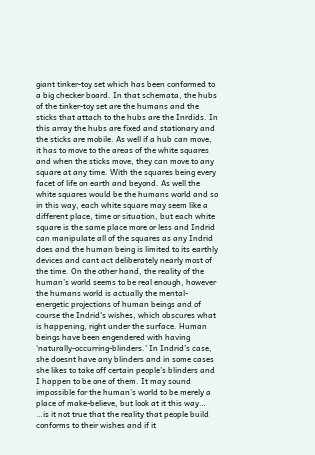giant tinker-toy set which has been conformed to a big checker board. In that schemata, the hubs of the tinker-toy set are the humans and the sticks that attach to the hubs are the Inrdids. In this array the hubs are fixed and stationary and the sticks are mobile. As well if a hub can move, it has to move to the areas of the white squares and when the sticks move, they can move to any square at any time. With the squares being every facet of life on earth and beyond. As well the white squares would be the humans world and so in this way, each white square may seem like a different place, time or situation, but each white square is the same place more or less and Indrid can manipulate all of the squares as any Indrid does and the human being is limited to its earthly devices and cant act deliberately nearly most of the time. On the other hand, the reality of the human’s world seems to be real enough, however the humans world is actually the mental-energetic projections of human beings and of course the Indrid’s wishes, which obscures what is happening, right under the surface. Human beings have been engendered with having ‘naturally-occurring-blinders.’ In Indrid’s case, she doesnt have any blinders and in some cases she likes to take off certain people’s blinders and I happen to be one of them. It may sound impossible for the human’s world to be merely a place of make-believe, but look at it this way… …is it not true that the reality that people build conforms to their wishes and if it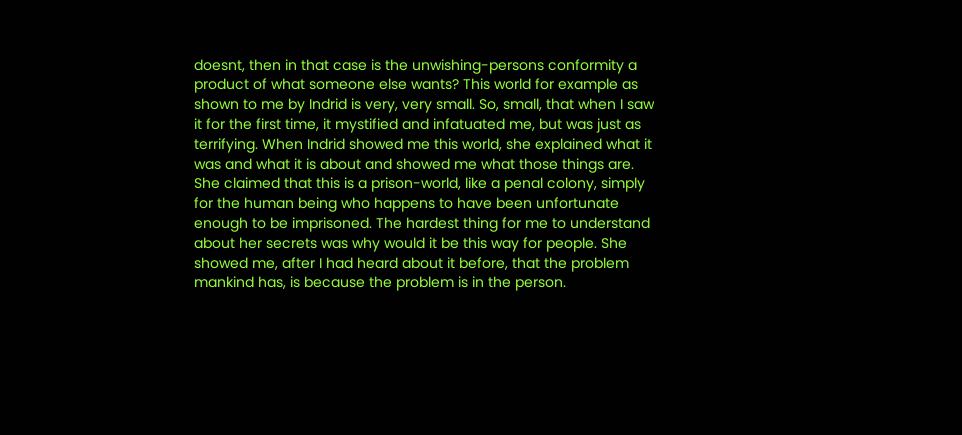doesnt, then in that case is the unwishing-persons conformity a product of what someone else wants? This world for example as shown to me by Indrid is very, very small. So, small, that when I saw it for the first time, it mystified and infatuated me, but was just as terrifying. When Indrid showed me this world, she explained what it was and what it is about and showed me what those things are. She claimed that this is a prison-world, like a penal colony, simply for the human being who happens to have been unfortunate enough to be imprisoned. The hardest thing for me to understand about her secrets was why would it be this way for people. She showed me, after I had heard about it before, that the problem mankind has, is because the problem is in the person.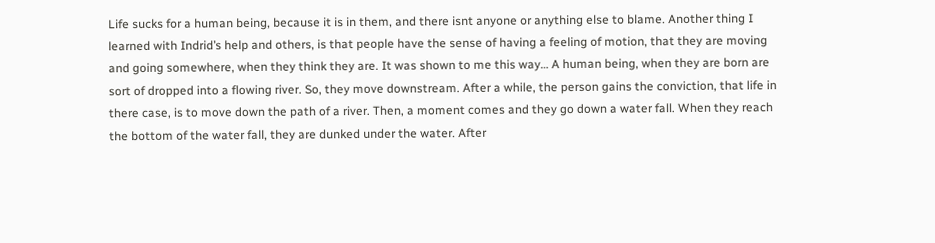Life sucks for a human being, because it is in them, and there isnt anyone or anything else to blame. Another thing I learned with Indrid’s help and others, is that people have the sense of having a feeling of motion, that they are moving and going somewhere, when they think they are. It was shown to me this way… A human being, when they are born are sort of dropped into a flowing river. So, they move downstream. After a while, the person gains the conviction, that life in there case, is to move down the path of a river. Then, a moment comes and they go down a water fall. When they reach the bottom of the water fall, they are dunked under the water. After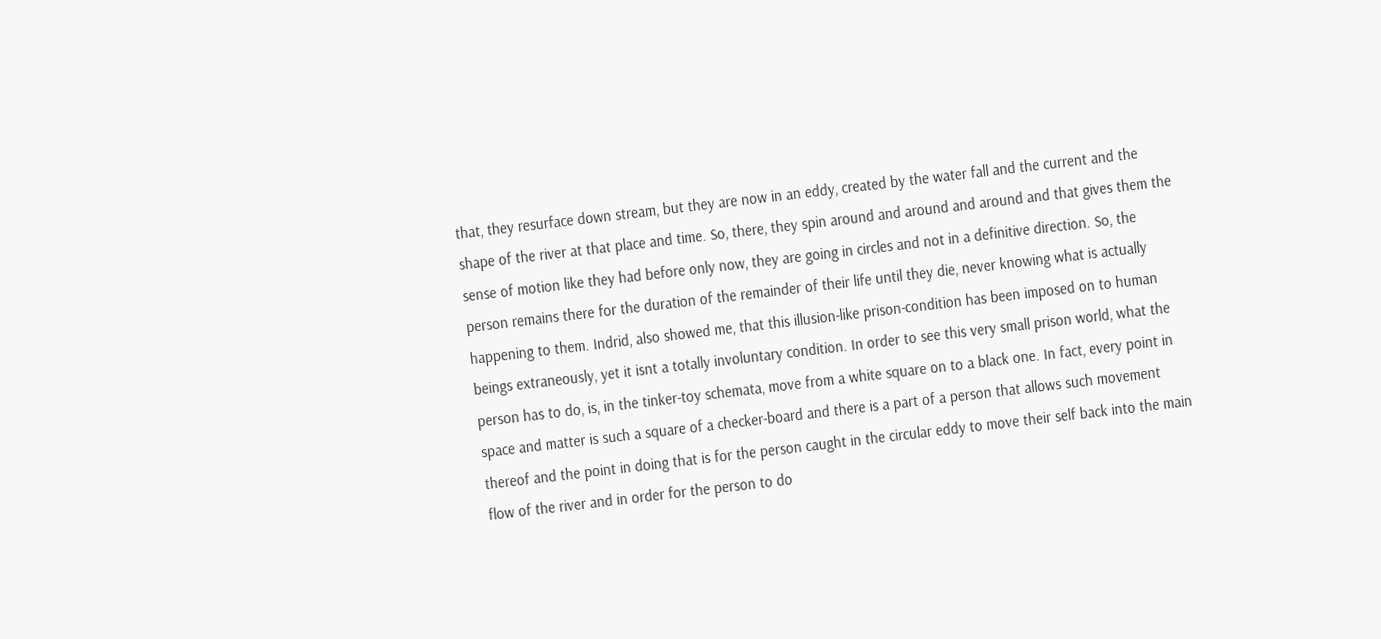that, they resurface down stream, but they are now in an eddy, created by the water fall and the current and the shape of the river at that place and time. So, there, they spin around and around and around and that gives them the sense of motion like they had before only now, they are going in circles and not in a definitive direction. So, the person remains there for the duration of the remainder of their life until they die, never knowing what is actually happening to them. Indrid, also showed me, that this illusion-like prison-condition has been imposed on to human beings extraneously, yet it isnt a totally involuntary condition. In order to see this very small prison world, what the person has to do, is, in the tinker-toy schemata, move from a white square on to a black one. In fact, every point in space and matter is such a square of a checker-board and there is a part of a person that allows such movement thereof and the point in doing that is for the person caught in the circular eddy to move their self back into the main flow of the river and in order for the person to do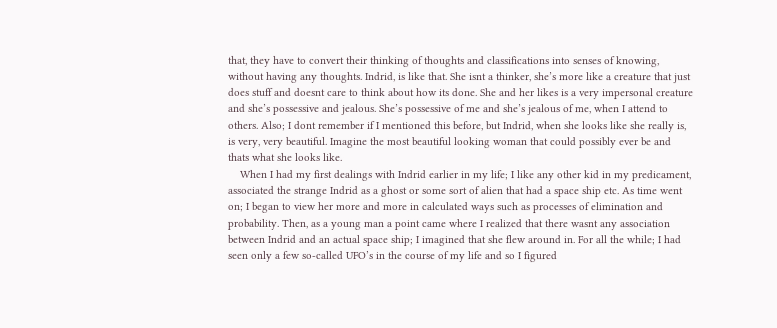that, they have to convert their thinking of thoughts and classifications into senses of knowing, without having any thoughts. Indrid, is like that. She isnt a thinker, she’s more like a creature that just does stuff and doesnt care to think about how its done. She and her likes is a very impersonal creature and she’s possessive and jealous. She’s possessive of me and she’s jealous of me, when I attend to others. Also; I dont remember if I mentioned this before, but Indrid, when she looks like she really is, is very, very beautiful. Imagine the most beautiful looking woman that could possibly ever be and thats what she looks like.
    When I had my first dealings with Indrid earlier in my life; I like any other kid in my predicament, associated the strange Indrid as a ghost or some sort of alien that had a space ship etc. As time went on; I began to view her more and more in calculated ways such as processes of elimination and probability. Then, as a young man a point came where I realized that there wasnt any association between Indrid and an actual space ship; I imagined that she flew around in. For all the while; I had seen only a few so-called UFO’s in the course of my life and so I figured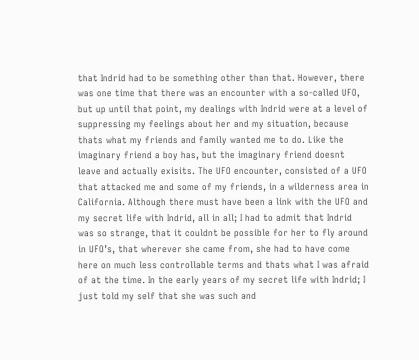that Indrid had to be something other than that. However, there was one time that there was an encounter with a so-called UFO, but up until that point, my dealings with Indrid were at a level of suppressing my feelings about her and my situation, because thats what my friends and family wanted me to do. Like the imaginary friend a boy has, but the imaginary friend doesnt leave and actually exisits. The UFO encounter, consisted of a UFO that attacked me and some of my friends, in a wilderness area in California. Although there must have been a link with the UFO and my secret life with Indrid, all in all; I had to admit that Indrid was so strange, that it couldnt be possible for her to fly around in UFO’s, that wherever she came from, she had to have come here on much less controllable terms and thats what I was afraid of at the time. In the early years of my secret life with Indrid; I just told my self that she was such and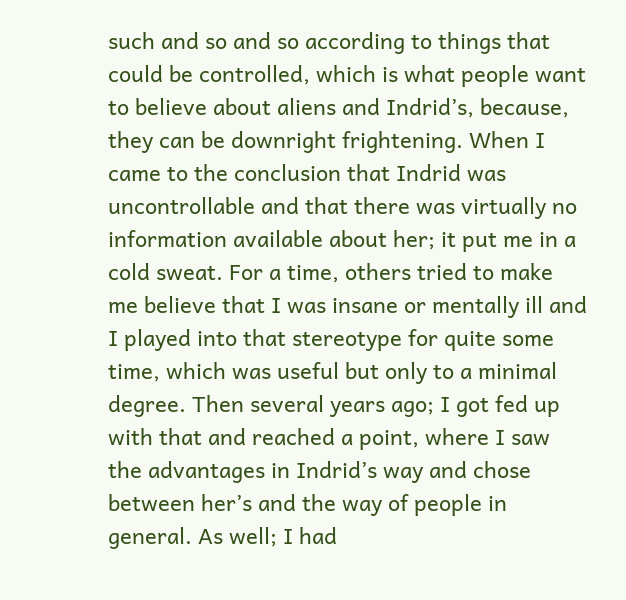such and so and so according to things that could be controlled, which is what people want to believe about aliens and Indrid’s, because, they can be downright frightening. When I came to the conclusion that Indrid was uncontrollable and that there was virtually no information available about her; it put me in a cold sweat. For a time, others tried to make me believe that I was insane or mentally ill and I played into that stereotype for quite some time, which was useful but only to a minimal degree. Then several years ago; I got fed up with that and reached a point, where I saw the advantages in Indrid’s way and chose between her’s and the way of people in general. As well; I had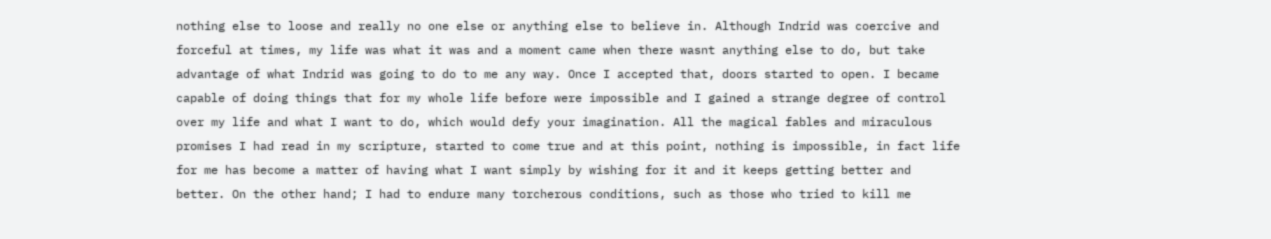nothing else to loose and really no one else or anything else to believe in. Although Indrid was coercive and forceful at times, my life was what it was and a moment came when there wasnt anything else to do, but take advantage of what Indrid was going to do to me any way. Once I accepted that, doors started to open. I became capable of doing things that for my whole life before were impossible and I gained a strange degree of control over my life and what I want to do, which would defy your imagination. All the magical fables and miraculous promises I had read in my scripture, started to come true and at this point, nothing is impossible, in fact life for me has become a matter of having what I want simply by wishing for it and it keeps getting better and better. On the other hand; I had to endure many torcherous conditions, such as those who tried to kill me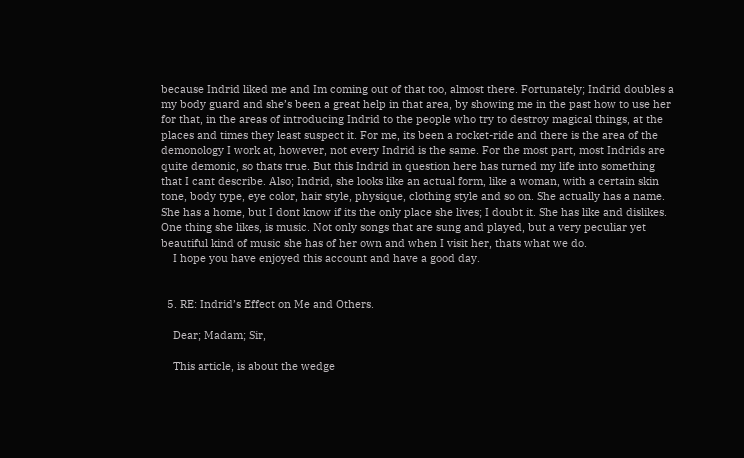because Indrid liked me and Im coming out of that too, almost there. Fortunately; Indrid doubles a my body guard and she’s been a great help in that area, by showing me in the past how to use her for that, in the areas of introducing Indrid to the people who try to destroy magical things, at the places and times they least suspect it. For me, its been a rocket-ride and there is the area of the demonology I work at, however, not every Indrid is the same. For the most part, most Indrids are quite demonic, so thats true. But this Indrid in question here has turned my life into something that I cant describe. Also; Indrid, she looks like an actual form, like a woman, with a certain skin tone, body type, eye color, hair style, physique, clothing style and so on. She actually has a name. She has a home, but I dont know if its the only place she lives; I doubt it. She has like and dislikes. One thing she likes, is music. Not only songs that are sung and played, but a very peculiar yet beautiful kind of music she has of her own and when I visit her, thats what we do.
    I hope you have enjoyed this account and have a good day.


  5. RE: Indrid’s Effect on Me and Others.

    Dear; Madam; Sir,

    This article, is about the wedge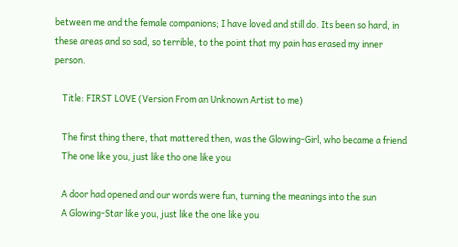between me and the female companions; I have loved and still do. Its been so hard, in these areas and so sad, so terrible, to the point that my pain has erased my inner person.

    Title: FIRST LOVE (Version From an Unknown Artist to me)

    The first thing there, that mattered then, was the Glowing-Girl, who became a friend
    The one like you, just like tho one like you

    A door had opened and our words were fun, turning the meanings into the sun
    A Glowing-Star like you, just like the one like you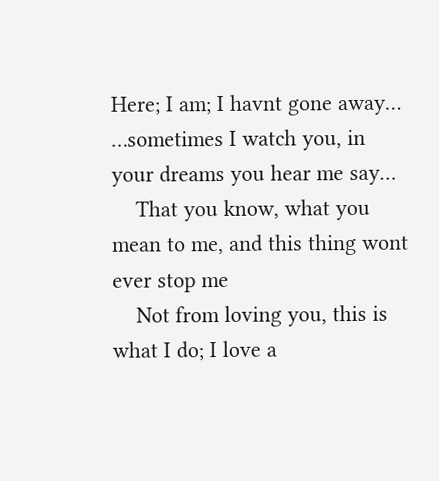Here; I am; I havnt gone away… …sometimes I watch you, in your dreams you hear me say…
    That you know, what you mean to me, and this thing wont ever stop me
    Not from loving you, this is what I do; I love a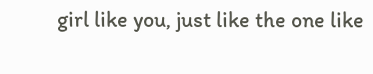girl like you, just like the one like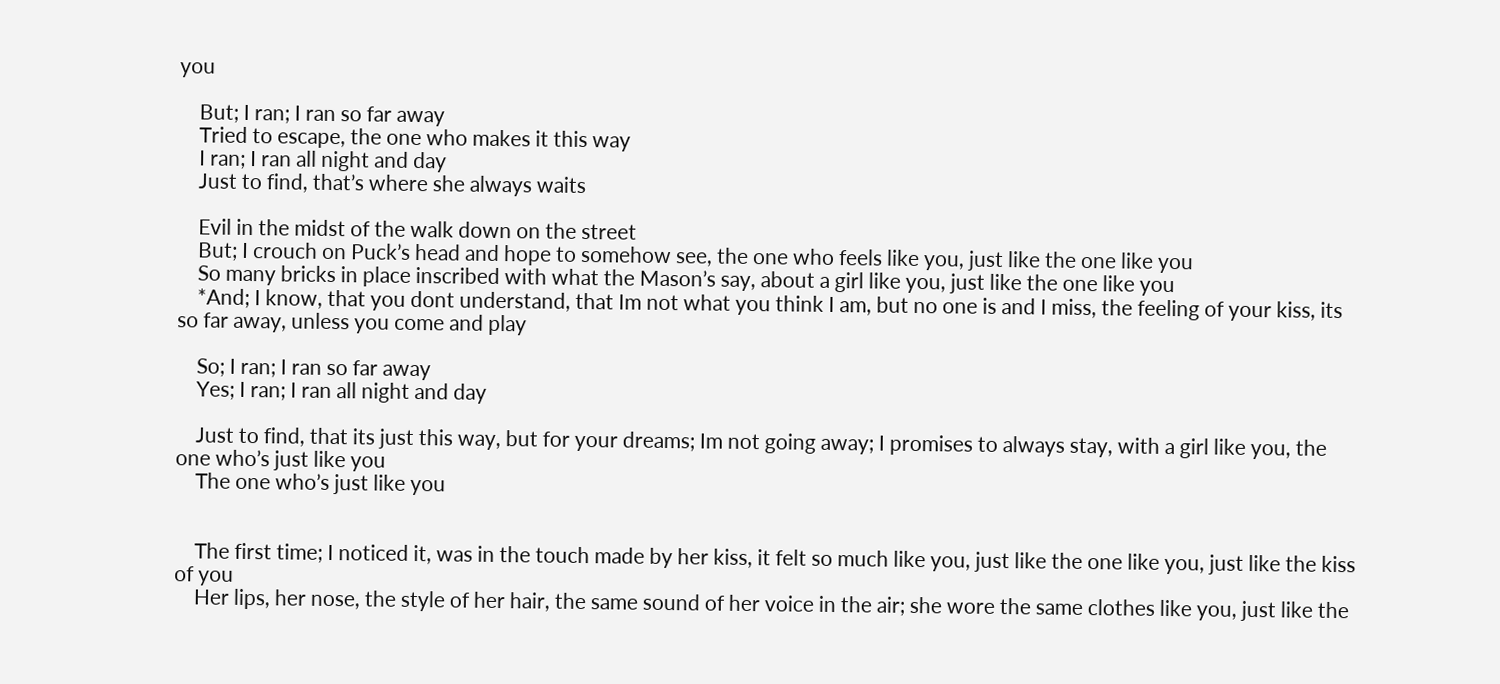you

    But; I ran; I ran so far away
    Tried to escape, the one who makes it this way
    I ran; I ran all night and day
    Just to find, that’s where she always waits

    Evil in the midst of the walk down on the street
    But; I crouch on Puck’s head and hope to somehow see, the one who feels like you, just like the one like you
    So many bricks in place inscribed with what the Mason’s say, about a girl like you, just like the one like you
    *And; I know, that you dont understand, that Im not what you think I am, but no one is and I miss, the feeling of your kiss, its so far away, unless you come and play

    So; I ran; I ran so far away
    Yes; I ran; I ran all night and day

    Just to find, that its just this way, but for your dreams; Im not going away; I promises to always stay, with a girl like you, the one who’s just like you
    The one who’s just like you


    The first time; I noticed it, was in the touch made by her kiss, it felt so much like you, just like the one like you, just like the kiss of you
    Her lips, her nose, the style of her hair, the same sound of her voice in the air; she wore the same clothes like you, just like the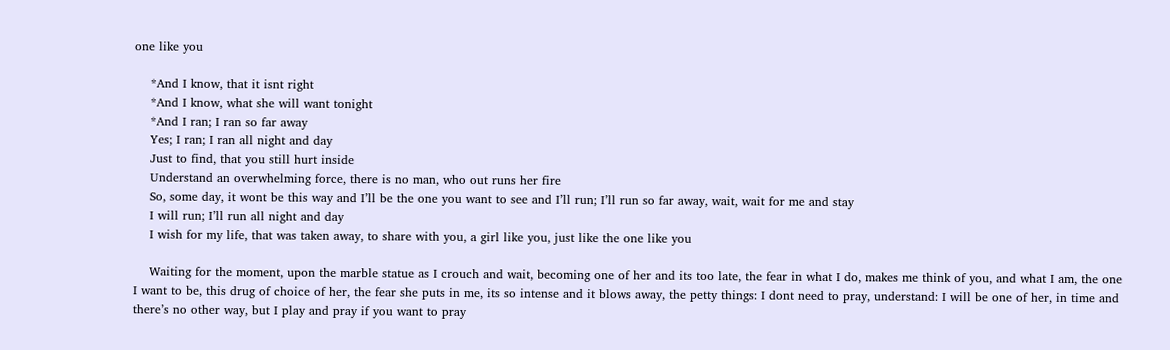one like you

    *And I know, that it isnt right
    *And I know, what she will want tonight
    *And I ran; I ran so far away
    Yes; I ran; I ran all night and day
    Just to find, that you still hurt inside
    Understand an overwhelming force, there is no man, who out runs her fire
    So, some day, it wont be this way and I’ll be the one you want to see and I’ll run; I’ll run so far away, wait, wait for me and stay
    I will run; I’ll run all night and day
    I wish for my life, that was taken away, to share with you, a girl like you, just like the one like you

    Waiting for the moment, upon the marble statue as I crouch and wait, becoming one of her and its too late, the fear in what I do, makes me think of you, and what I am, the one I want to be, this drug of choice of her, the fear she puts in me, its so intense and it blows away, the petty things: I dont need to pray, understand: I will be one of her, in time and there’s no other way, but I play and pray if you want to pray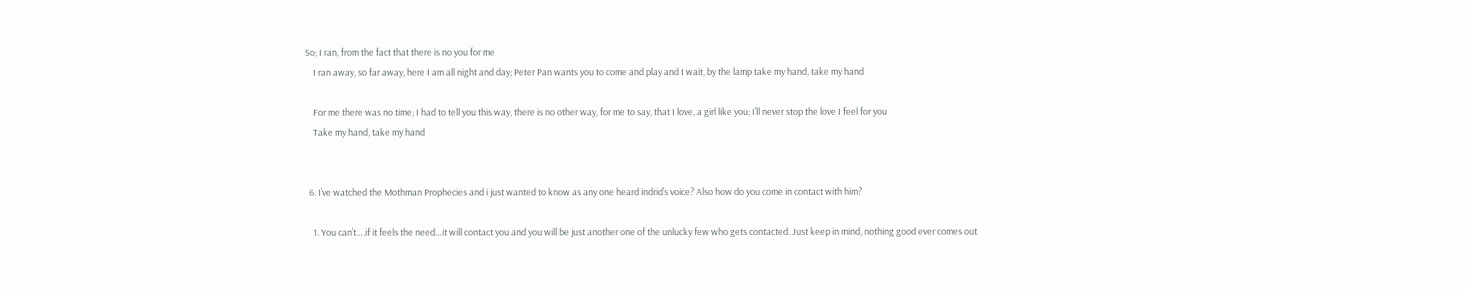So; I ran, from the fact that there is no you for me
    I ran away, so far away, here I am all night and day; Peter Pan wants you to come and play and I wait, by the lamp take my hand, take my hand

    For me there was no time; I had to tell you this way, there is no other way, for me to say, that I love, a girl like you; I’ll never stop the love I feel for you
    Take my hand, take my hand


  6. I’ve watched the Mothman Prophecies and i just wanted to know as any one heard indrid’s voice? Also how do you come in contact with him?

    1. You can’t….if it feels the need…it will contact you and you will be just another one of the unlucky few who gets contacted. Just keep in mind, nothing good ever comes out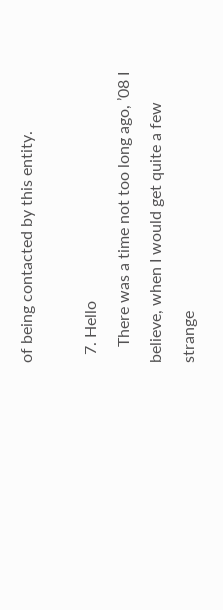of being contacted by this entity.

  7. Hello
    There was a time not too long ago, ’08 I believe, when I would get quite a few strange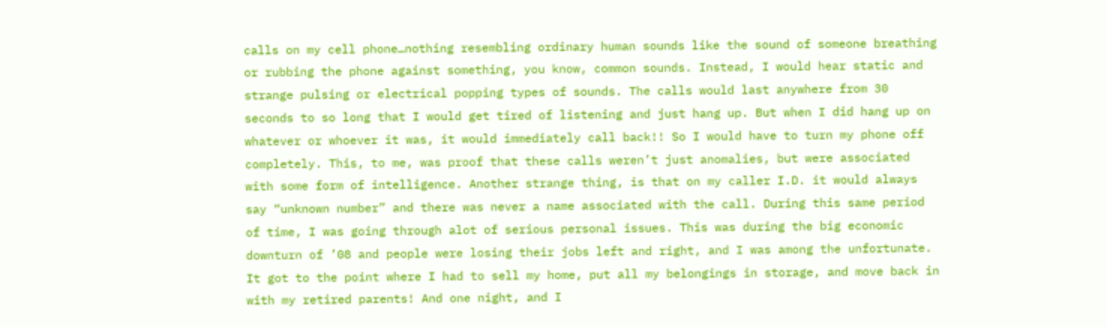calls on my cell phone…nothing resembling ordinary human sounds like the sound of someone breathing or rubbing the phone against something, you know, common sounds. Instead, I would hear static and strange pulsing or electrical popping types of sounds. The calls would last anywhere from 30 seconds to so long that I would get tired of listening and just hang up. But when I did hang up on whatever or whoever it was, it would immediately call back!! So I would have to turn my phone off completely. This, to me, was proof that these calls weren’t just anomalies, but were associated with some form of intelligence. Another strange thing, is that on my caller I.D. it would always say “unknown number” and there was never a name associated with the call. During this same period of time, I was going through alot of serious personal issues. This was during the big economic downturn of ’08 and people were losing their jobs left and right, and I was among the unfortunate. It got to the point where I had to sell my home, put all my belongings in storage, and move back in with my retired parents! And one night, and I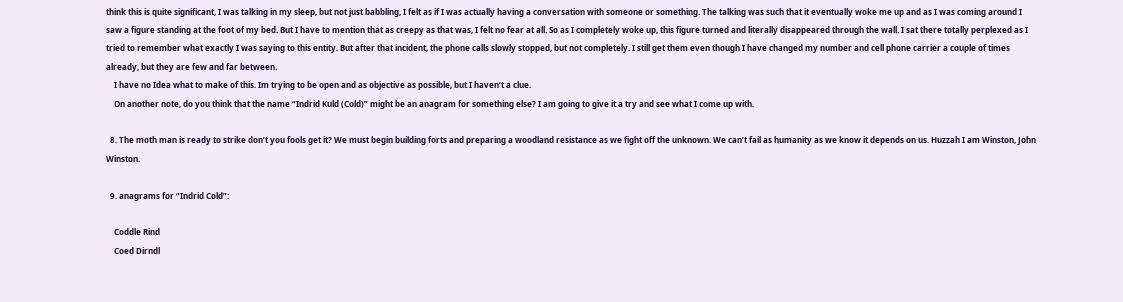think this is quite significant, I was talking in my sleep, but not just babbling, I felt as if I was actually having a conversation with someone or something. The talking was such that it eventually woke me up and as I was coming around I saw a figure standing at the foot of my bed. But I have to mention that as creepy as that was, I felt no fear at all. So as I completely woke up, this figure turned and literally disappeared through the wall. I sat there totally perplexed as I tried to remember what exactly I was saying to this entity. But after that incident, the phone calls slowly stopped, but not completely. I still get them even though I have changed my number and cell phone carrier a couple of times already, but they are few and far between.
    I have no Idea what to make of this. Im trying to be open and as objective as possible, but I haven’t a clue.
    On another note, do you think that the name “Indrid Kuld (Cold)” might be an anagram for something else? I am going to give it a try and see what I come up with.

  8. The moth man is ready to strike don’t you fools get it? We must begin building forts and preparing a woodland resistance as we fight off the unknown. We can’t fail as humanity as we know it depends on us. Huzzah I am Winston, John Winston.

  9. anagrams for “Indrid Cold”:

    Coddle Rind
    Coed Dirndl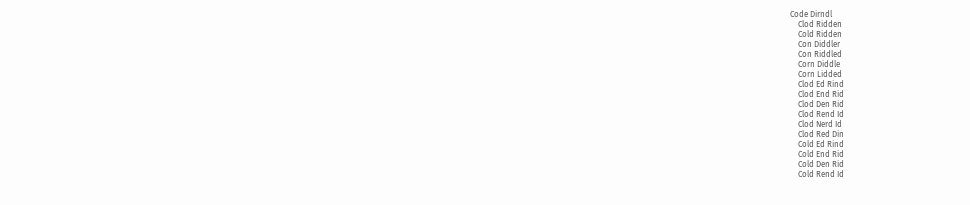Code Dirndl
    Clod Ridden
    Cold Ridden
    Con Diddler
    Con Riddled
    Corn Diddle
    Corn Lidded
    Clod Ed Rind
    Clod End Rid
    Clod Den Rid
    Clod Rend Id
    Clod Nerd Id
    Clod Red Din
    Cold Ed Rind
    Cold End Rid
    Cold Den Rid
    Cold Rend Id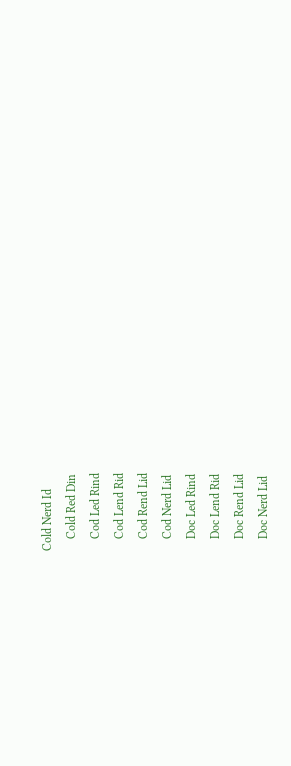Cold Nerd Id
    Cold Red Din
    Cod Led Rind
    Cod Lend Rid
    Cod Rend Lid
    Cod Nerd Lid
    Doc Led Rind
    Doc Lend Rid
    Doc Rend Lid
    Doc Nerd Lid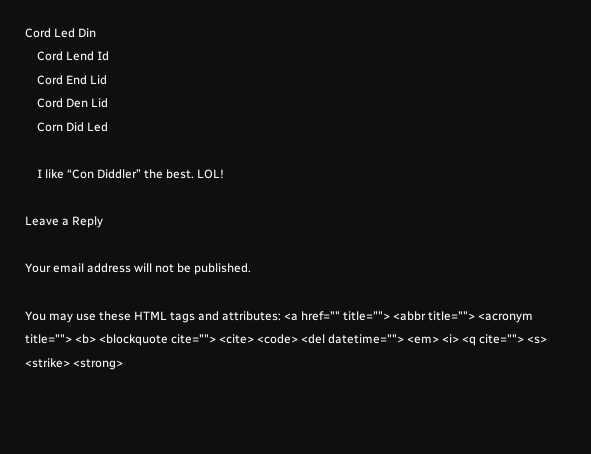Cord Led Din
    Cord Lend Id
    Cord End Lid
    Cord Den Lid
    Corn Did Led

    I like “Con Diddler” the best. LOL!

Leave a Reply

Your email address will not be published.

You may use these HTML tags and attributes: <a href="" title=""> <abbr title=""> <acronym title=""> <b> <blockquote cite=""> <cite> <code> <del datetime=""> <em> <i> <q cite=""> <s> <strike> <strong>